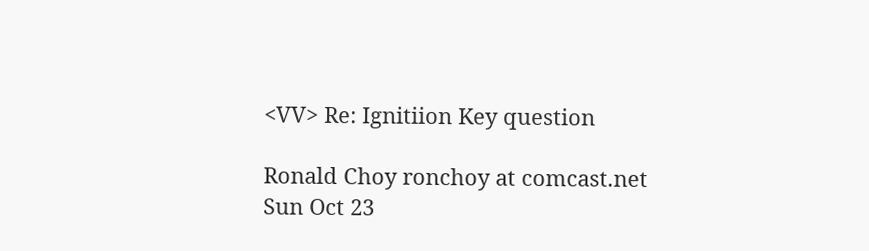<VV> Re: Ignitiion Key question

Ronald Choy ronchoy at comcast.net
Sun Oct 23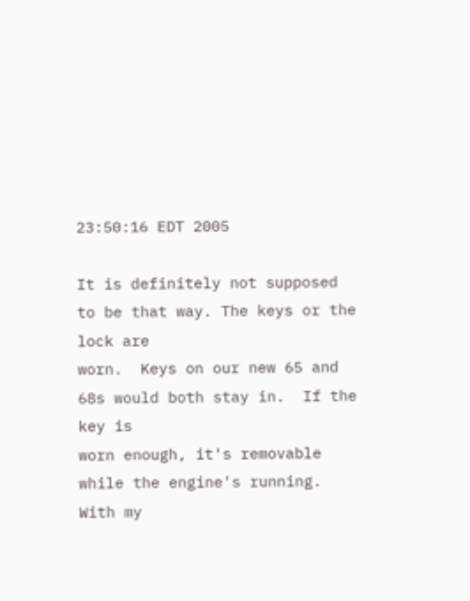23:50:16 EDT 2005

It is definitely not supposed to be that way. The keys or the lock are
worn.  Keys on our new 65 and 68s would both stay in.  If the key is
worn enough, it's removable while the engine's running. With my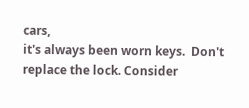cars,
it's always been worn keys.  Don't replace the lock. Consider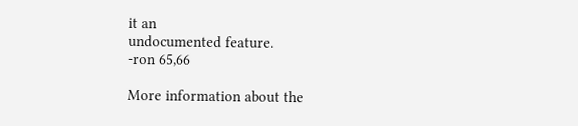it an
undocumented feature.
-ron 65,66

More information about the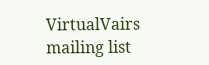VirtualVairs mailing list